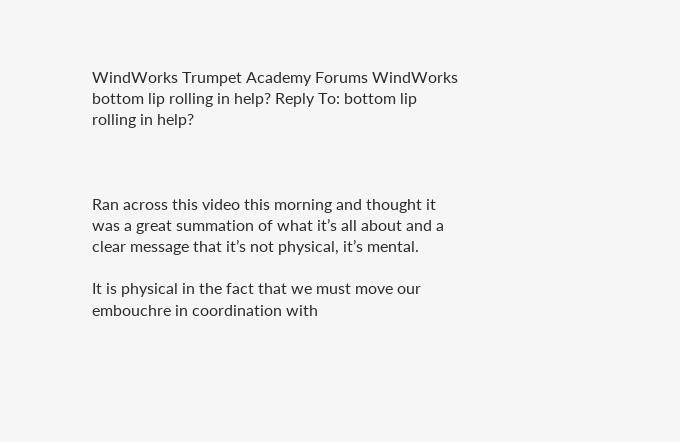WindWorks Trumpet Academy Forums WindWorks bottom lip rolling in help? Reply To: bottom lip rolling in help?



Ran across this video this morning and thought it was a great summation of what it’s all about and a clear message that it’s not physical, it’s mental.

It is physical in the fact that we must move our embouchre in coordination with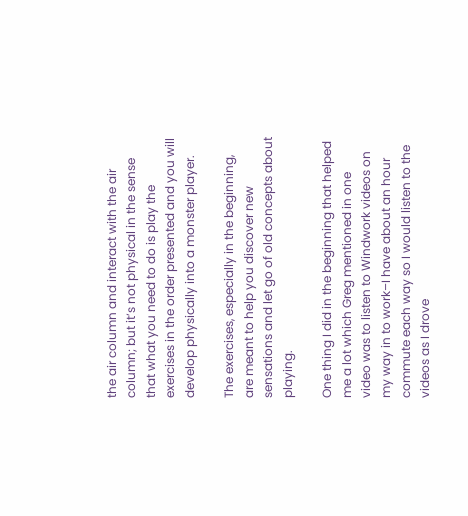the air column and interact with the air column; but it’s not physical in the sense that what you need to do is play the exercises in the order presented and you will develop physically into a monster player.

The exercises, especially in the beginning, are meant to help you discover new sensations and let go of old concepts about playing.

One thing I did in the beginning that helped me a lot which Greg mentioned in one video was to listen to Windwork videos on my way in to work–I have about an hour commute each way so I would listen to the videos as I drove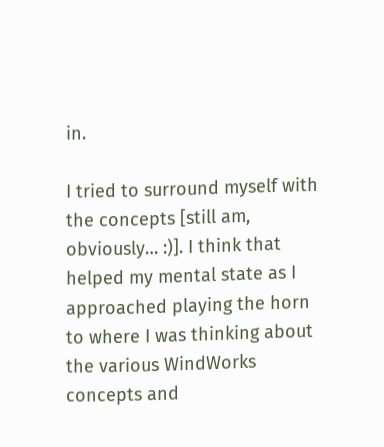in.

I tried to surround myself with the concepts [still am, obviously… :)]. I think that helped my mental state as I approached playing the horn to where I was thinking about the various WindWorks concepts and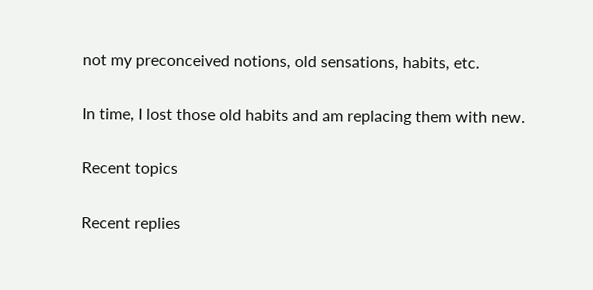not my preconceived notions, old sensations, habits, etc.

In time, I lost those old habits and am replacing them with new.

Recent topics

Recent replies